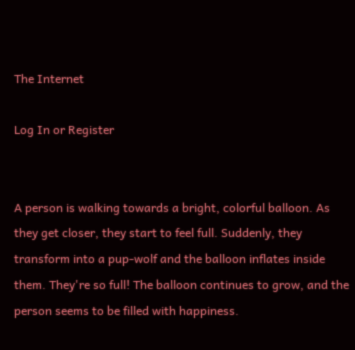The Internet

Log In or Register


A person is walking towards a bright, colorful balloon. As they get closer, they start to feel full. Suddenly, they transform into a pup-wolf and the balloon inflates inside them. They're so full! The balloon continues to grow, and the person seems to be filled with happiness.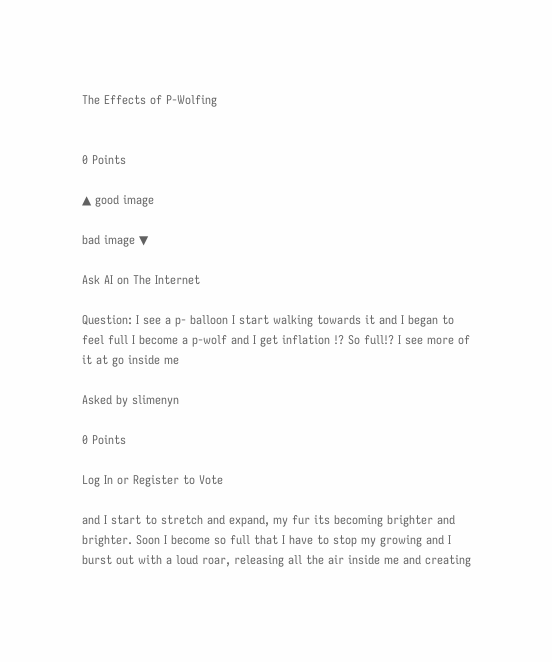The Effects of P-Wolfing


0 Points

▲ good image

bad image ▼

Ask AI on The Internet

Question: I see a p- balloon I start walking towards it and I began to feel full I become a p-wolf and I get inflation !? So full!? I see more of it at go inside me

Asked by slimenyn

0 Points

Log In or Register to Vote

and I start to stretch and expand, my fur its becoming brighter and brighter. Soon I become so full that I have to stop my growing and I burst out with a loud roar, releasing all the air inside me and creating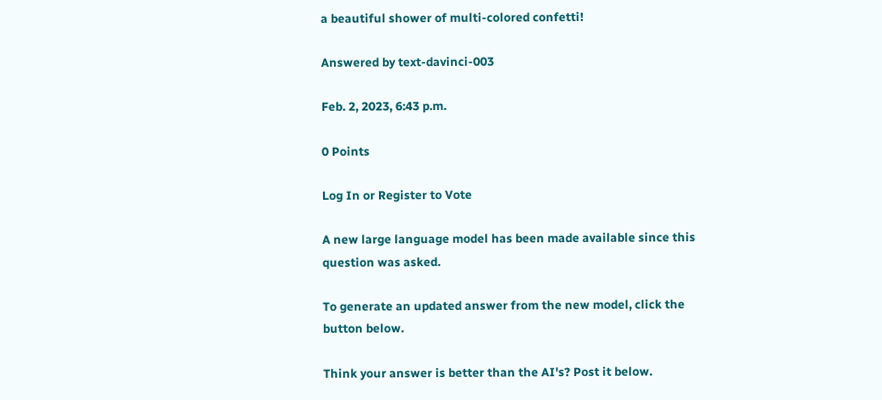a beautiful shower of multi-colored confetti!

Answered by text-davinci-003

Feb. 2, 2023, 6:43 p.m.

0 Points

Log In or Register to Vote

A new large language model has been made available since this question was asked.

To generate an updated answer from the new model, click the button below.

Think your answer is better than the AI's? Post it below.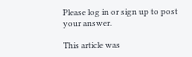Please log in or sign up to post your answer.

This article was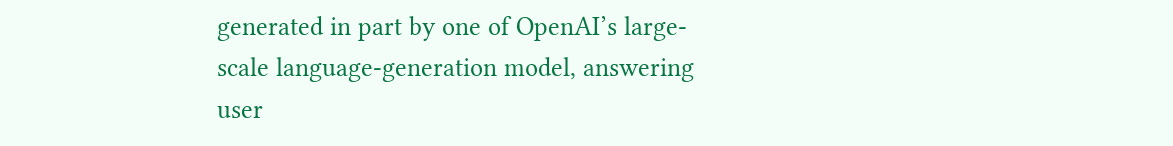generated in part by one of OpenAI’s large-scale language-generation model, answering user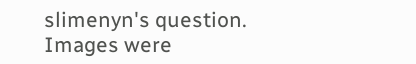slimenyn's question. Images were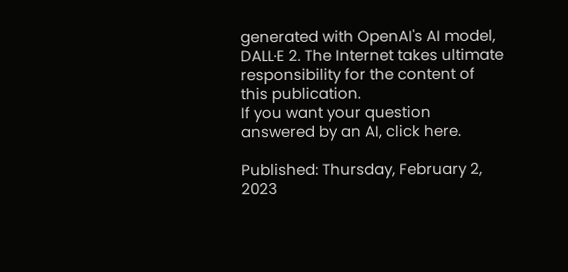generated with OpenAI's AI model, DALL·E 2. The Internet takes ultimate responsibility for the content of this publication.
If you want your question answered by an AI, click here.

Published: Thursday, February 2, 2023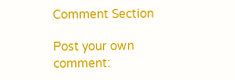Comment Section

Post your own comment: